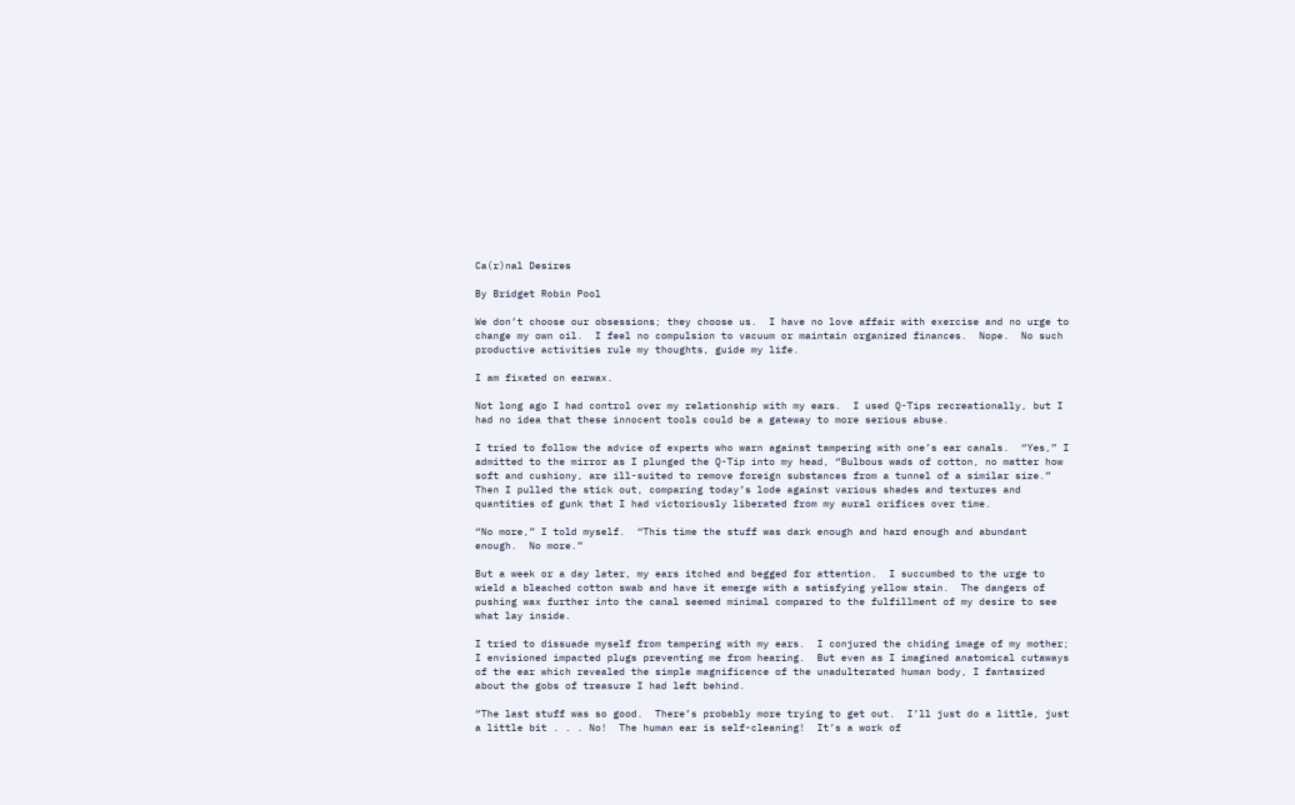Ca(r)nal Desires

By Bridget Robin Pool

We don’t choose our obsessions; they choose us.  I have no love affair with exercise and no urge to change my own oil.  I feel no compulsion to vacuum or maintain organized finances.  Nope.  No such productive activities rule my thoughts, guide my life.

I am fixated on earwax.

Not long ago I had control over my relationship with my ears.  I used Q-Tips recreationally, but I had no idea that these innocent tools could be a gateway to more serious abuse.

I tried to follow the advice of experts who warn against tampering with one’s ear canals.  “Yes,” I admitted to the mirror as I plunged the Q-Tip into my head, “Bulbous wads of cotton, no matter how soft and cushiony, are ill-suited to remove foreign substances from a tunnel of a similar size.”  Then I pulled the stick out, comparing today’s lode against various shades and textures and quantities of gunk that I had victoriously liberated from my aural orifices over time.

“No more,” I told myself.  “This time the stuff was dark enough and hard enough and abundant enough.  No more.”

But a week or a day later, my ears itched and begged for attention.  I succumbed to the urge to wield a bleached cotton swab and have it emerge with a satisfying yellow stain.  The dangers of pushing wax further into the canal seemed minimal compared to the fulfillment of my desire to see what lay inside.

I tried to dissuade myself from tampering with my ears.  I conjured the chiding image of my mother; I envisioned impacted plugs preventing me from hearing.  But even as I imagined anatomical cutaways of the ear which revealed the simple magnificence of the unadulterated human body, I fantasized about the gobs of treasure I had left behind.

“The last stuff was so good.  There’s probably more trying to get out.  I’ll just do a little, just a little bit . . . No!  The human ear is self-cleaning!  It’s a work of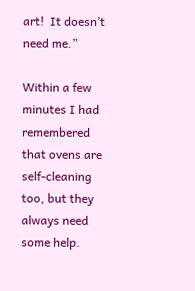art!  It doesn’t need me.”

Within a few minutes I had remembered that ovens are self-cleaning too, but they always need some help.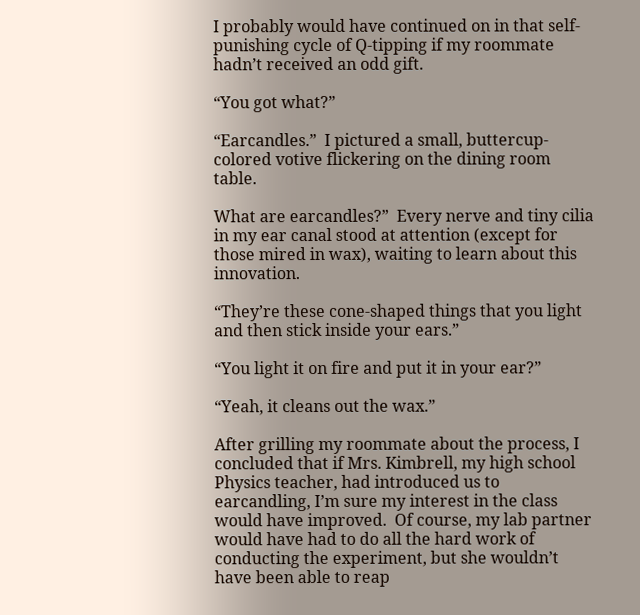I probably would have continued on in that self-punishing cycle of Q-tipping if my roommate hadn’t received an odd gift.

“You got what?”

“Earcandles.”  I pictured a small, buttercup-colored votive flickering on the dining room table.

What are earcandles?”  Every nerve and tiny cilia in my ear canal stood at attention (except for those mired in wax), waiting to learn about this innovation.

“They’re these cone-shaped things that you light and then stick inside your ears.”

“You light it on fire and put it in your ear?”

“Yeah, it cleans out the wax.”

After grilling my roommate about the process, I concluded that if Mrs. Kimbrell, my high school Physics teacher, had introduced us to earcandling, I’m sure my interest in the class would have improved.  Of course, my lab partner would have had to do all the hard work of conducting the experiment, but she wouldn’t have been able to reap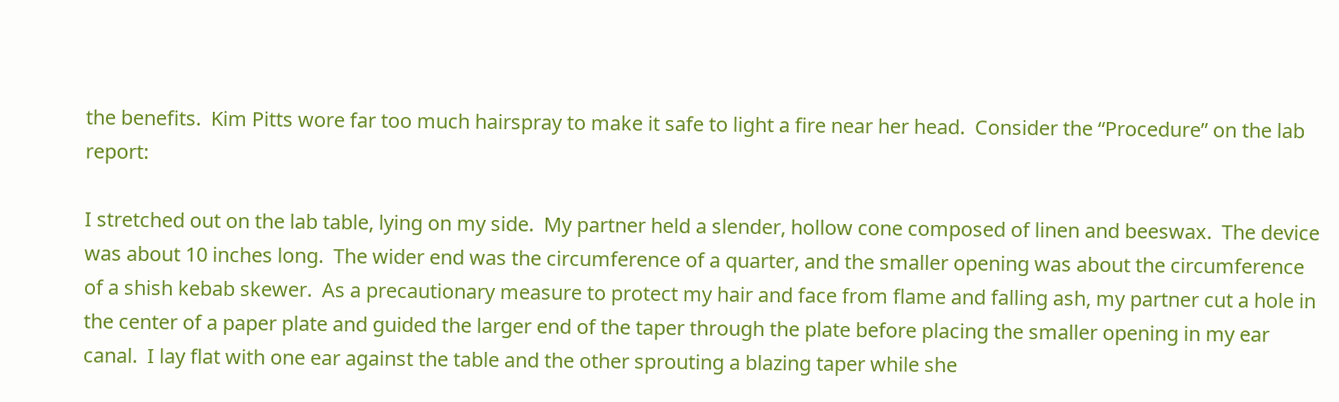the benefits.  Kim Pitts wore far too much hairspray to make it safe to light a fire near her head.  Consider the “Procedure” on the lab report:

I stretched out on the lab table, lying on my side.  My partner held a slender, hollow cone composed of linen and beeswax.  The device was about 10 inches long.  The wider end was the circumference of a quarter, and the smaller opening was about the circumference of a shish kebab skewer.  As a precautionary measure to protect my hair and face from flame and falling ash, my partner cut a hole in the center of a paper plate and guided the larger end of the taper through the plate before placing the smaller opening in my ear canal.  I lay flat with one ear against the table and the other sprouting a blazing taper while she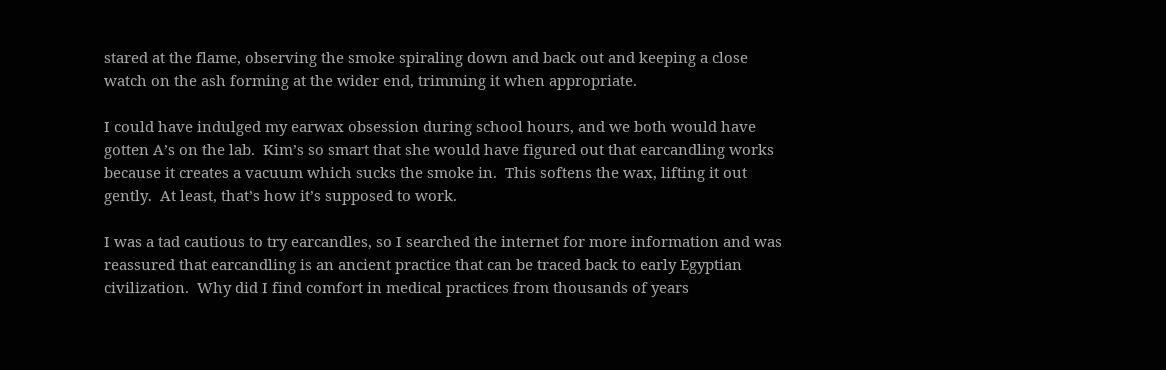stared at the flame, observing the smoke spiraling down and back out and keeping a close watch on the ash forming at the wider end, trimming it when appropriate.

I could have indulged my earwax obsession during school hours, and we both would have gotten A’s on the lab.  Kim’s so smart that she would have figured out that earcandling works because it creates a vacuum which sucks the smoke in.  This softens the wax, lifting it out gently.  At least, that’s how it’s supposed to work.

I was a tad cautious to try earcandles, so I searched the internet for more information and was reassured that earcandling is an ancient practice that can be traced back to early Egyptian civilization.  Why did I find comfort in medical practices from thousands of years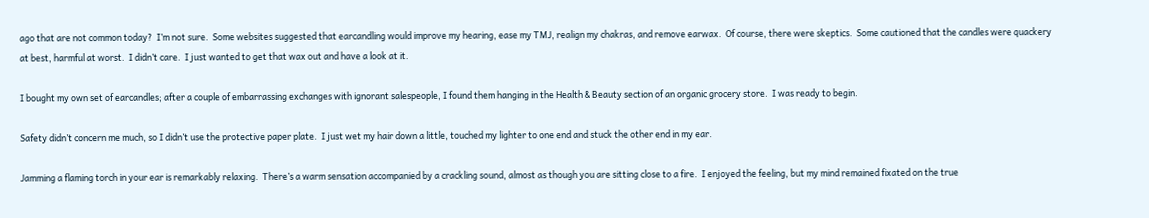ago that are not common today?  I’m not sure.  Some websites suggested that earcandling would improve my hearing, ease my TMJ, realign my chakras, and remove earwax.  Of course, there were skeptics.  Some cautioned that the candles were quackery at best, harmful at worst.  I didn’t care.  I just wanted to get that wax out and have a look at it.

I bought my own set of earcandles; after a couple of embarrassing exchanges with ignorant salespeople, I found them hanging in the Health & Beauty section of an organic grocery store.  I was ready to begin.

Safety didn’t concern me much, so I didn’t use the protective paper plate.  I just wet my hair down a little, touched my lighter to one end and stuck the other end in my ear.

Jamming a flaming torch in your ear is remarkably relaxing.  There’s a warm sensation accompanied by a crackling sound, almost as though you are sitting close to a fire.  I enjoyed the feeling, but my mind remained fixated on the true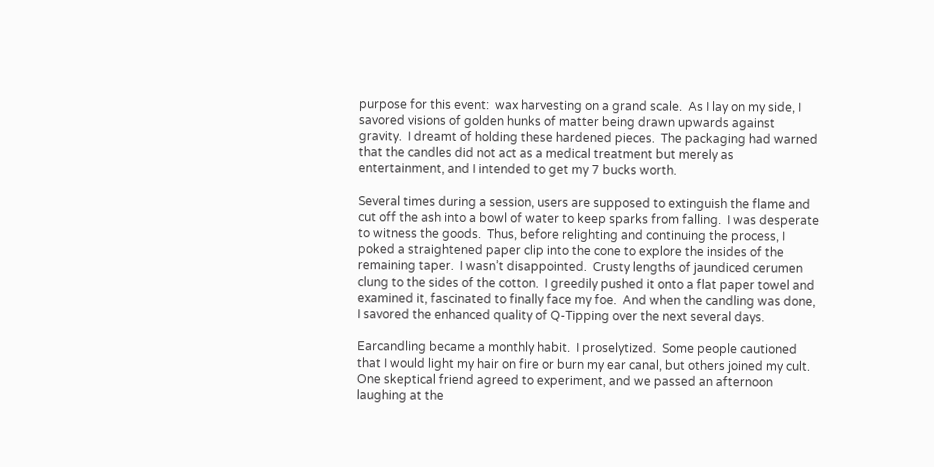purpose for this event:  wax harvesting on a grand scale.  As I lay on my side, I savored visions of golden hunks of matter being drawn upwards against gravity.  I dreamt of holding these hardened pieces.  The packaging had warned that the candles did not act as a medical treatment but merely as entertainment, and I intended to get my 7 bucks worth.

Several times during a session, users are supposed to extinguish the flame and cut off the ash into a bowl of water to keep sparks from falling.  I was desperate to witness the goods.  Thus, before relighting and continuing the process, I poked a straightened paper clip into the cone to explore the insides of the remaining taper.  I wasn’t disappointed.  Crusty lengths of jaundiced cerumen clung to the sides of the cotton.  I greedily pushed it onto a flat paper towel and examined it, fascinated to finally face my foe.  And when the candling was done, I savored the enhanced quality of Q-Tipping over the next several days.

Earcandling became a monthly habit.  I proselytized.  Some people cautioned that I would light my hair on fire or burn my ear canal, but others joined my cult.  One skeptical friend agreed to experiment, and we passed an afternoon laughing at the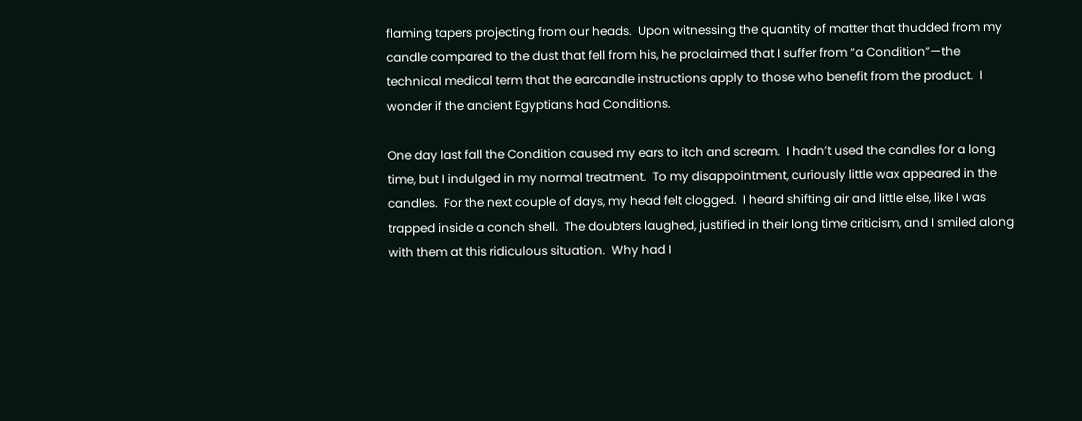flaming tapers projecting from our heads.  Upon witnessing the quantity of matter that thudded from my candle compared to the dust that fell from his, he proclaimed that I suffer from “a Condition”—the technical medical term that the earcandle instructions apply to those who benefit from the product.  I wonder if the ancient Egyptians had Conditions.

One day last fall the Condition caused my ears to itch and scream.  I hadn’t used the candles for a long time, but I indulged in my normal treatment.  To my disappointment, curiously little wax appeared in the candles.  For the next couple of days, my head felt clogged.  I heard shifting air and little else, like I was trapped inside a conch shell.  The doubters laughed, justified in their long time criticism, and I smiled along with them at this ridiculous situation.  Why had I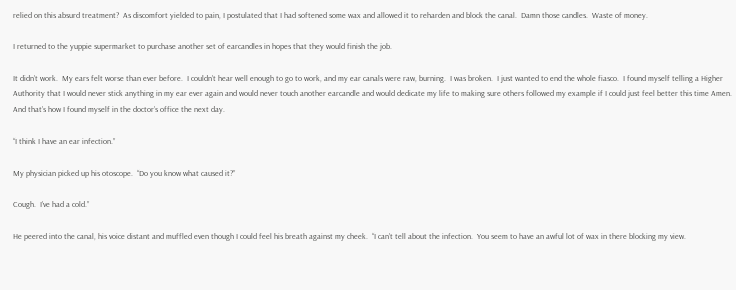relied on this absurd treatment?  As discomfort yielded to pain, I postulated that I had softened some wax and allowed it to reharden and block the canal.  Damn those candles.  Waste of money.

I returned to the yuppie supermarket to purchase another set of earcandles in hopes that they would finish the job.

It didn’t work.  My ears felt worse than ever before.  I couldn’t hear well enough to go to work, and my ear canals were raw, burning.  I was broken.  I just wanted to end the whole fiasco.  I found myself telling a Higher Authority that I would never stick anything in my ear ever again and would never touch another earcandle and would dedicate my life to making sure others followed my example if I could just feel better this time Amen.  And that’s how I found myself in the doctor’s office the next day.

“I think I have an ear infection.”

My physician picked up his otoscope.  “Do you know what caused it?”

Cough.  I’ve had a cold.”

He peered into the canal, his voice distant and muffled even though I could feel his breath against my cheek.  “I can’t tell about the infection.  You seem to have an awful lot of wax in there blocking my view.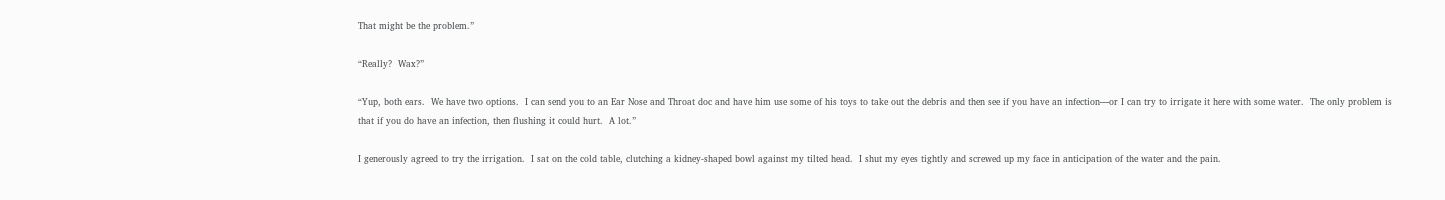That might be the problem.”

“Really?  Wax?”

“Yup, both ears.  We have two options.  I can send you to an Ear Nose and Throat doc and have him use some of his toys to take out the debris and then see if you have an infection—or I can try to irrigate it here with some water.  The only problem is that if you do have an infection, then flushing it could hurt.  A lot.”

I generously agreed to try the irrigation.  I sat on the cold table, clutching a kidney-shaped bowl against my tilted head.  I shut my eyes tightly and screwed up my face in anticipation of the water and the pain.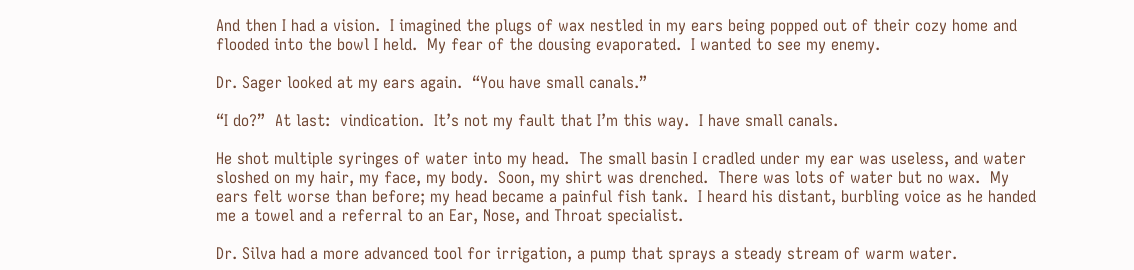And then I had a vision.  I imagined the plugs of wax nestled in my ears being popped out of their cozy home and flooded into the bowl I held.  My fear of the dousing evaporated.  I wanted to see my enemy.

Dr. Sager looked at my ears again.  “You have small canals.”

“I do?”  At last:  vindication.  It’s not my fault that I’m this way.  I have small canals.

He shot multiple syringes of water into my head.  The small basin I cradled under my ear was useless, and water sloshed on my hair, my face, my body.  Soon, my shirt was drenched.  There was lots of water but no wax.  My ears felt worse than before; my head became a painful fish tank.  I heard his distant, burbling voice as he handed me a towel and a referral to an Ear, Nose, and Throat specialist.

Dr. Silva had a more advanced tool for irrigation, a pump that sprays a steady stream of warm water.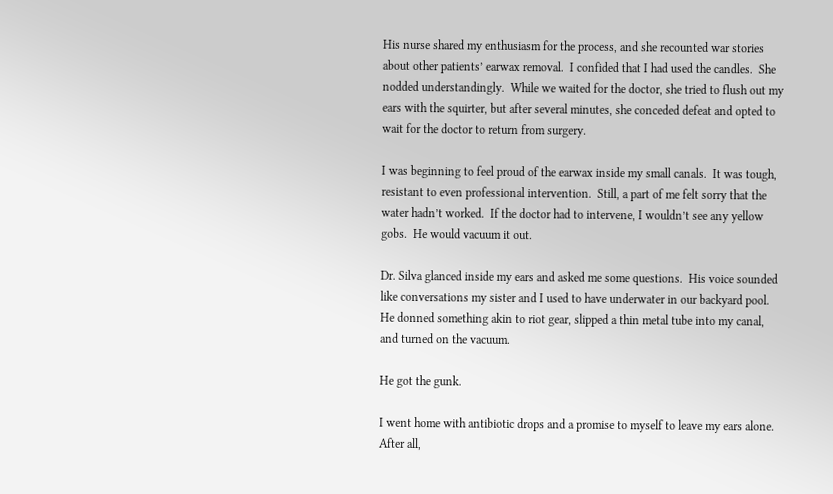His nurse shared my enthusiasm for the process, and she recounted war stories about other patients’ earwax removal.  I confided that I had used the candles.  She nodded understandingly.  While we waited for the doctor, she tried to flush out my ears with the squirter, but after several minutes, she conceded defeat and opted to wait for the doctor to return from surgery.

I was beginning to feel proud of the earwax inside my small canals.  It was tough, resistant to even professional intervention.  Still, a part of me felt sorry that the water hadn’t worked.  If the doctor had to intervene, I wouldn’t see any yellow gobs.  He would vacuum it out.

Dr. Silva glanced inside my ears and asked me some questions.  His voice sounded like conversations my sister and I used to have underwater in our backyard pool.  He donned something akin to riot gear, slipped a thin metal tube into my canal, and turned on the vacuum.

He got the gunk.

I went home with antibiotic drops and a promise to myself to leave my ears alone.  After all,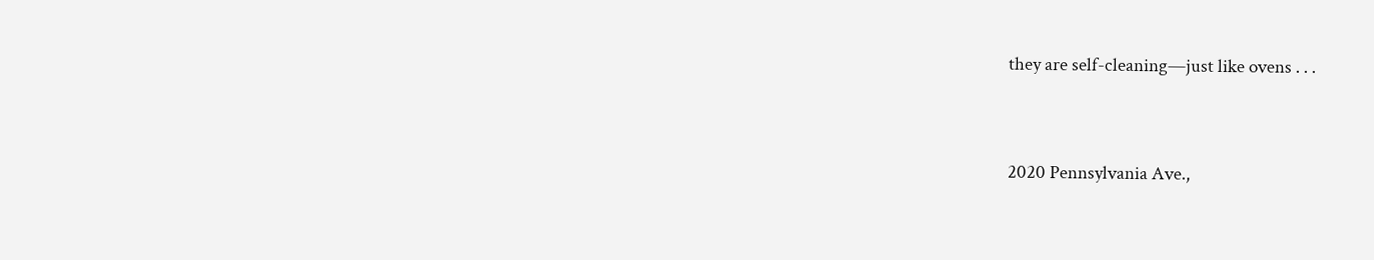they are self-cleaning—just like ovens . . .


2020 Pennsylvania Ave.,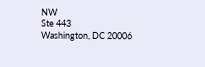NW
Ste 443
Washington, DC 20006